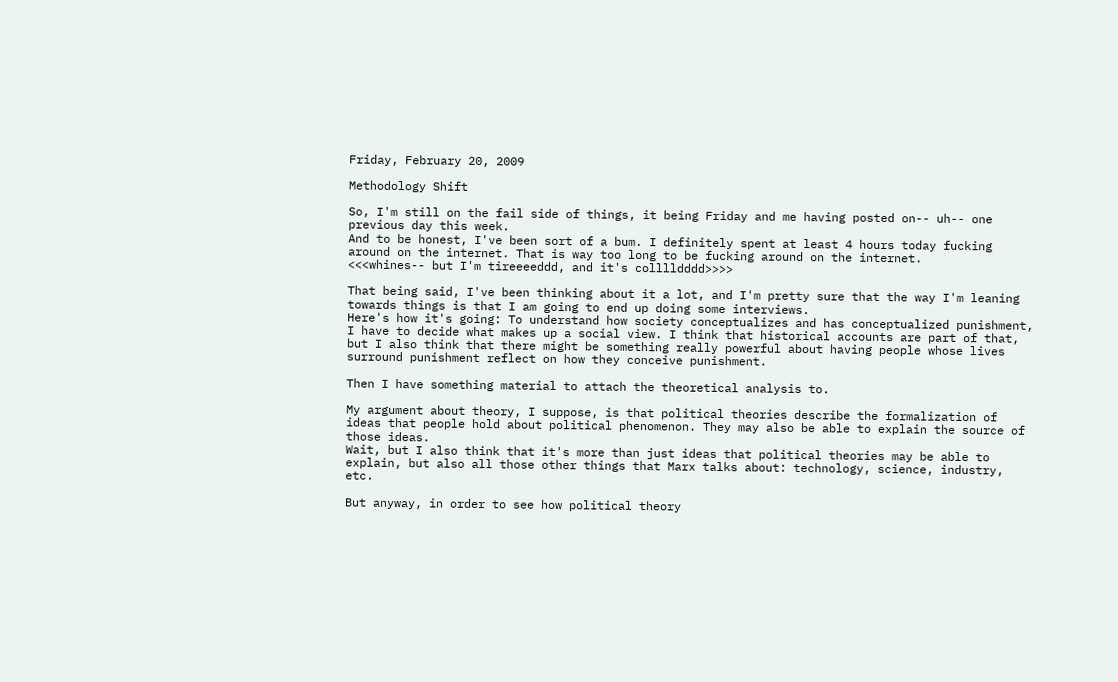Friday, February 20, 2009

Methodology Shift

So, I'm still on the fail side of things, it being Friday and me having posted on-- uh-- one previous day this week.
And to be honest, I've been sort of a bum. I definitely spent at least 4 hours today fucking around on the internet. That is way too long to be fucking around on the internet.
<<<whines-- but I'm tireeeeddd, and it's colllldddd>>>>

That being said, I've been thinking about it a lot, and I'm pretty sure that the way I'm leaning towards things is that I am going to end up doing some interviews.
Here's how it's going: To understand how society conceptualizes and has conceptualized punishment, I have to decide what makes up a social view. I think that historical accounts are part of that, but I also think that there might be something really powerful about having people whose lives surround punishment reflect on how they conceive punishment.

Then I have something material to attach the theoretical analysis to.

My argument about theory, I suppose, is that political theories describe the formalization of ideas that people hold about political phenomenon. They may also be able to explain the source of those ideas.
Wait, but I also think that it's more than just ideas that political theories may be able to explain, but also all those other things that Marx talks about: technology, science, industry, etc.

But anyway, in order to see how political theory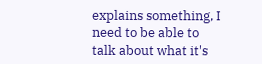explains something, I need to be able to talk about what it's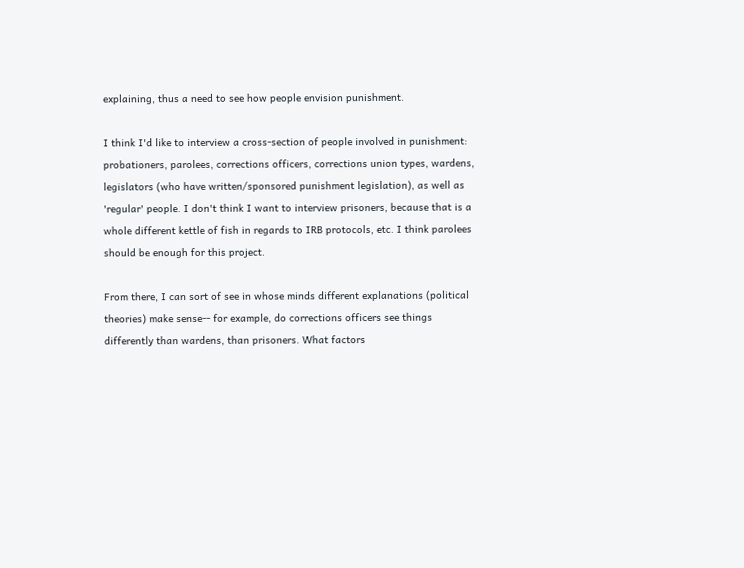explaining, thus a need to see how people envision punishment.

I think I'd like to interview a cross-section of people involved in punishment: probationers, parolees, corrections officers, corrections union types, wardens, legislators (who have written/sponsored punishment legislation), as well as 'regular' people. I don't think I want to interview prisoners, because that is a whole different kettle of fish in regards to IRB protocols, etc. I think parolees should be enough for this project.

From there, I can sort of see in whose minds different explanations (political theories) make sense-- for example, do corrections officers see things differently than wardens, than prisoners. What factors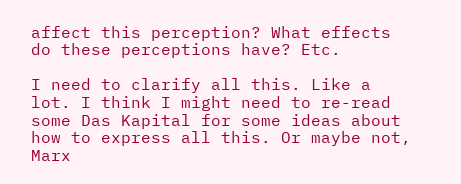affect this perception? What effects do these perceptions have? Etc.

I need to clarify all this. Like a lot. I think I might need to re-read some Das Kapital for some ideas about how to express all this. Or maybe not, Marx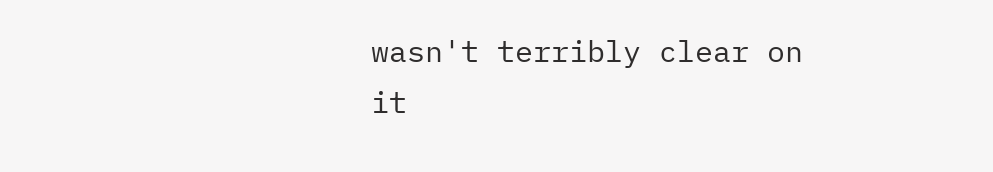wasn't terribly clear on it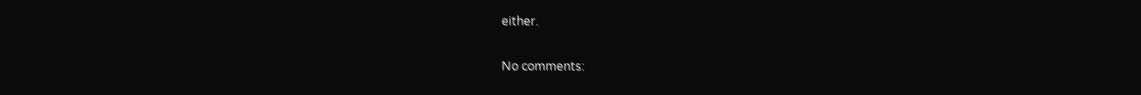either.

No comments: